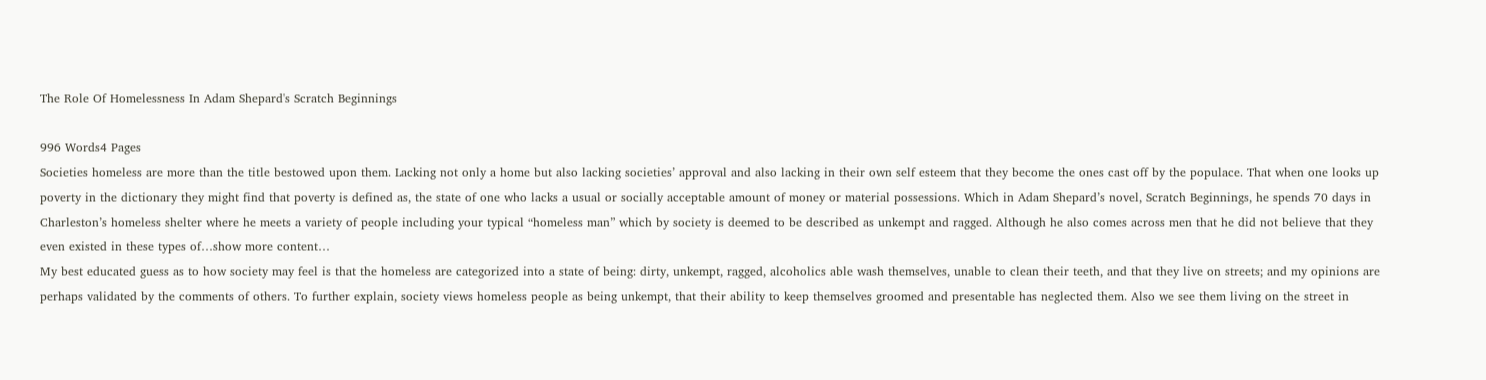The Role Of Homelessness In Adam Shepard's Scratch Beginnings

996 Words4 Pages
Societies homeless are more than the title bestowed upon them. Lacking not only a home but also lacking societies’ approval and also lacking in their own self esteem that they become the ones cast off by the populace. That when one looks up poverty in the dictionary they might find that poverty is defined as, the state of one who lacks a usual or socially acceptable amount of money or material possessions. Which in Adam Shepard’s novel, Scratch Beginnings, he spends 70 days in Charleston’s homeless shelter where he meets a variety of people including your typical “homeless man” which by society is deemed to be described as unkempt and ragged. Although he also comes across men that he did not believe that they even existed in these types of…show more content…
My best educated guess as to how society may feel is that the homeless are categorized into a state of being: dirty, unkempt, ragged, alcoholics able wash themselves, unable to clean their teeth, and that they live on streets; and my opinions are perhaps validated by the comments of others. To further explain, society views homeless people as being unkempt, that their ability to keep themselves groomed and presentable has neglected them. Also we see them living on the street in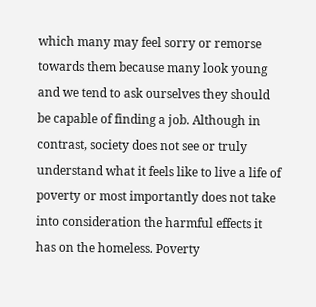which many may feel sorry or remorse towards them because many look young and we tend to ask ourselves they should be capable of finding a job. Although in contrast, society does not see or truly understand what it feels like to live a life of poverty or most importantly does not take into consideration the harmful effects it has on the homeless. Poverty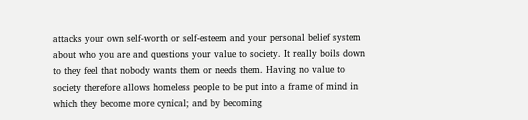attacks your own self-worth or self-esteem and your personal belief system about who you are and questions your value to society. It really boils down to they feel that nobody wants them or needs them. Having no value to society therefore allows homeless people to be put into a frame of mind in which they become more cynical; and by becoming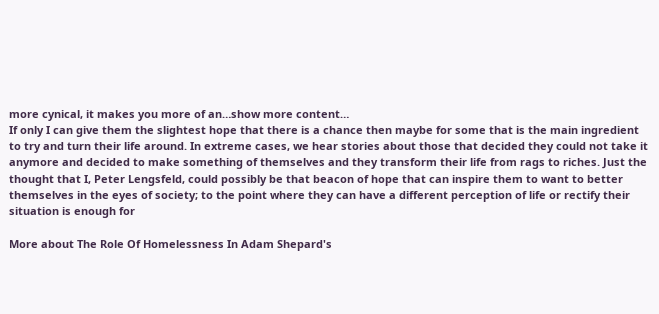more cynical, it makes you more of an…show more content…
If only I can give them the slightest hope that there is a chance then maybe for some that is the main ingredient to try and turn their life around. In extreme cases, we hear stories about those that decided they could not take it anymore and decided to make something of themselves and they transform their life from rags to riches. Just the thought that I, Peter Lengsfeld, could possibly be that beacon of hope that can inspire them to want to better themselves in the eyes of society; to the point where they can have a different perception of life or rectify their situation is enough for

More about The Role Of Homelessness In Adam Shepard's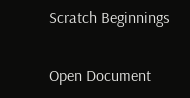Scratch Beginnings

Open Document